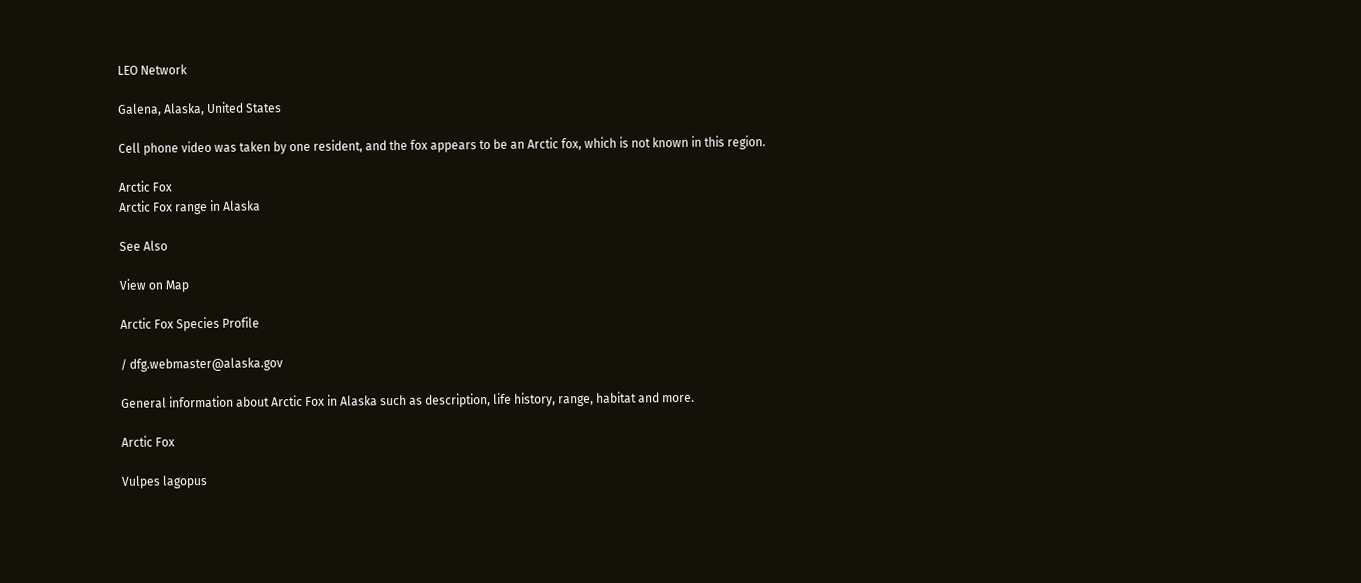LEO Network

Galena, Alaska, United States

Cell phone video was taken by one resident, and the fox appears to be an Arctic fox, which is not known in this region.

Arctic Fox
Arctic Fox range in Alaska

See Also

View on Map

Arctic Fox Species Profile

/ dfg.webmaster@alaska.gov

General information about Arctic Fox in Alaska such as description, life history, range, habitat and more.

Arctic Fox

Vulpes lagopus